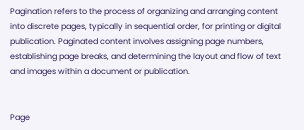Pagination refers to the process of organizing and arranging content into discrete pages, typically in sequential order, for printing or digital publication. Paginated content involves assigning page numbers, establishing page breaks, and determining the layout and flow of text and images within a document or publication.


Page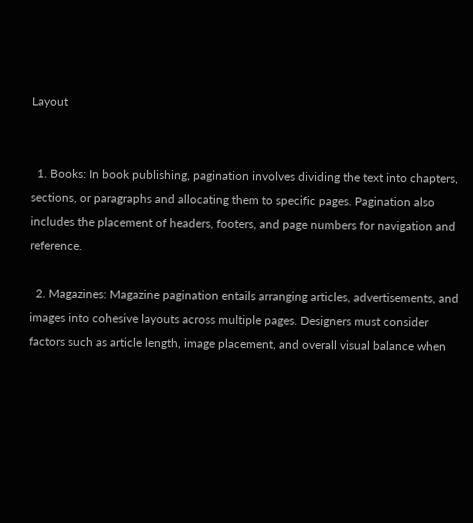Layout


  1. Books: In book publishing, pagination involves dividing the text into chapters, sections, or paragraphs and allocating them to specific pages. Pagination also includes the placement of headers, footers, and page numbers for navigation and reference.

  2. Magazines: Magazine pagination entails arranging articles, advertisements, and images into cohesive layouts across multiple pages. Designers must consider factors such as article length, image placement, and overall visual balance when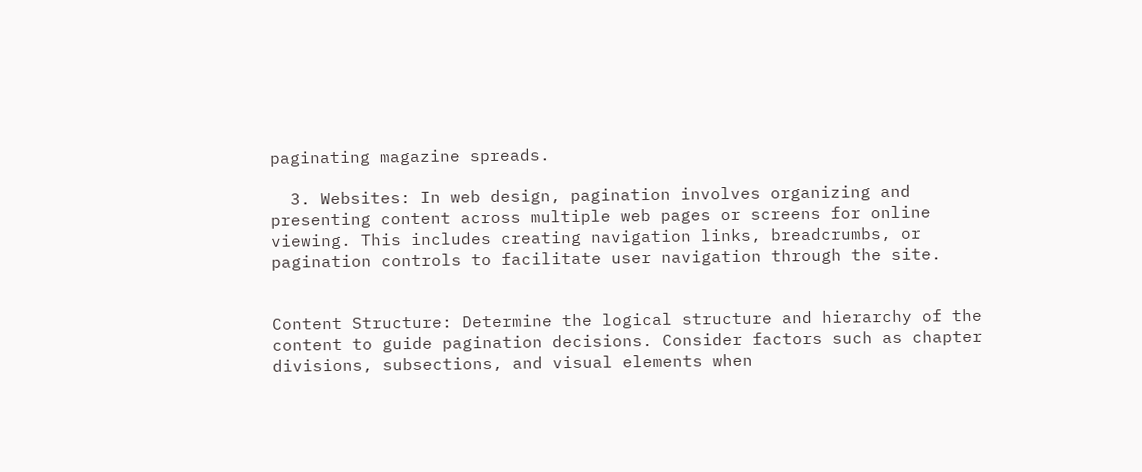paginating magazine spreads.

  3. Websites: In web design, pagination involves organizing and presenting content across multiple web pages or screens for online viewing. This includes creating navigation links, breadcrumbs, or pagination controls to facilitate user navigation through the site.


Content Structure: Determine the logical structure and hierarchy of the content to guide pagination decisions. Consider factors such as chapter divisions, subsections, and visual elements when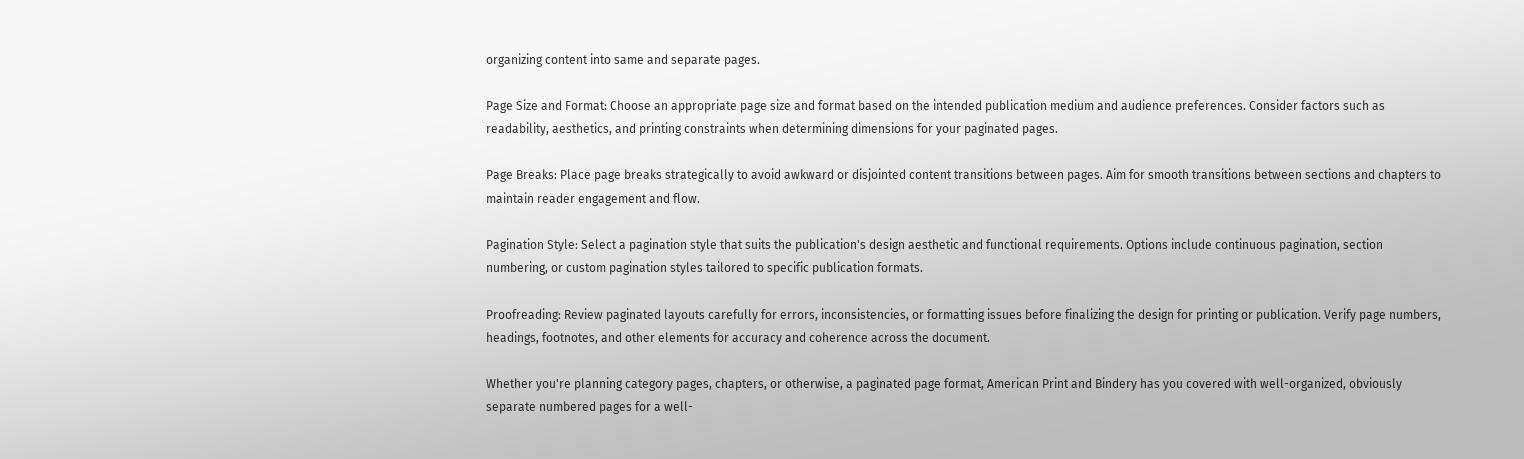organizing content into same and separate pages.

Page Size and Format: Choose an appropriate page size and format based on the intended publication medium and audience preferences. Consider factors such as readability, aesthetics, and printing constraints when determining dimensions for your paginated pages.

Page Breaks: Place page breaks strategically to avoid awkward or disjointed content transitions between pages. Aim for smooth transitions between sections and chapters to maintain reader engagement and flow.

Pagination Style: Select a pagination style that suits the publication's design aesthetic and functional requirements. Options include continuous pagination, section numbering, or custom pagination styles tailored to specific publication formats.

Proofreading: Review paginated layouts carefully for errors, inconsistencies, or formatting issues before finalizing the design for printing or publication. Verify page numbers, headings, footnotes, and other elements for accuracy and coherence across the document.

Whether you're planning category pages, chapters, or otherwise, a paginated page format, American Print and Bindery has you covered with well-organized, obviously separate numbered pages for a well-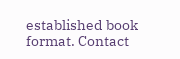established book format. Contact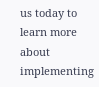us today to learn more about implementing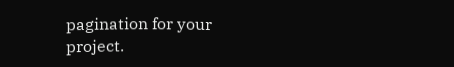pagination for your project.